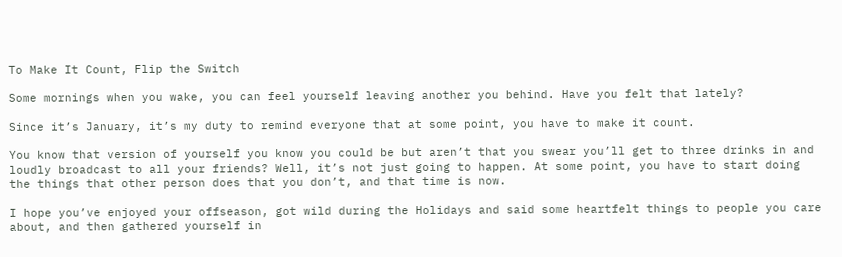To Make It Count, Flip the Switch

Some mornings when you wake, you can feel yourself leaving another you behind. Have you felt that lately?

Since it’s January, it’s my duty to remind everyone that at some point, you have to make it count.

You know that version of yourself you know you could be but aren’t that you swear you’ll get to three drinks in and loudly broadcast to all your friends? Well, it’s not just going to happen. At some point, you have to start doing the things that other person does that you don’t, and that time is now.

I hope you’ve enjoyed your offseason, got wild during the Holidays and said some heartfelt things to people you care about, and then gathered yourself in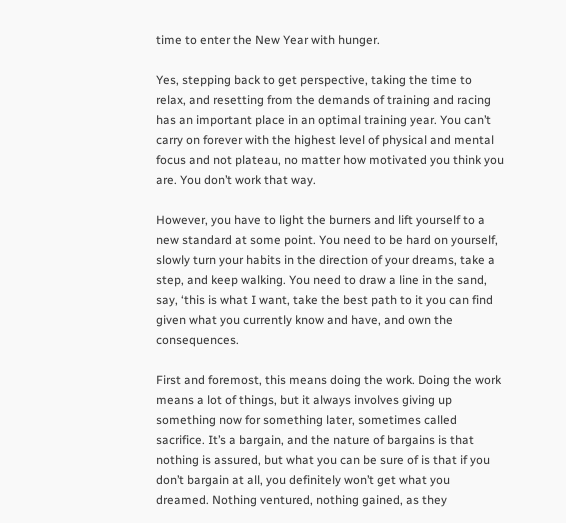time to enter the New Year with hunger.

Yes, stepping back to get perspective, taking the time to relax, and resetting from the demands of training and racing has an important place in an optimal training year. You can’t carry on forever with the highest level of physical and mental focus and not plateau, no matter how motivated you think you are. You don’t work that way.

However, you have to light the burners and lift yourself to a new standard at some point. You need to be hard on yourself, slowly turn your habits in the direction of your dreams, take a step, and keep walking. You need to draw a line in the sand, say, ‘this is what I want, take the best path to it you can find given what you currently know and have, and own the consequences.

First and foremost, this means doing the work. Doing the work means a lot of things, but it always involves giving up something now for something later, sometimes called sacrifice. It’s a bargain, and the nature of bargains is that nothing is assured, but what you can be sure of is that if you don’t bargain at all, you definitely won’t get what you dreamed. Nothing ventured, nothing gained, as they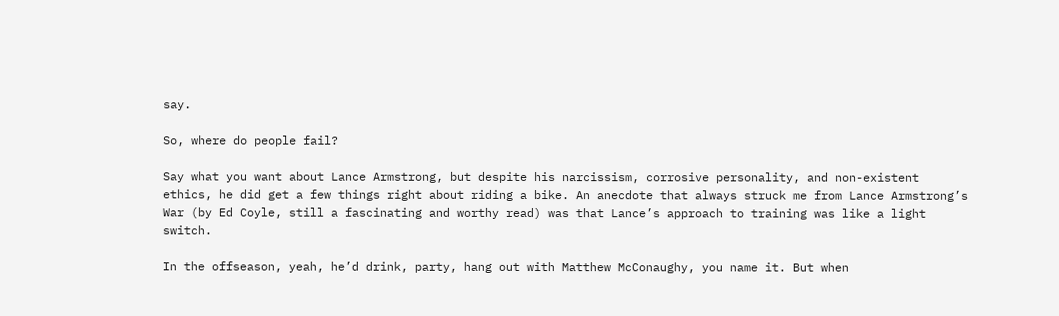say.

So, where do people fail?

Say what you want about Lance Armstrong, but despite his narcissism, corrosive personality, and non-existent ethics, he did get a few things right about riding a bike. An anecdote that always struck me from Lance Armstrong’s War (by Ed Coyle, still a fascinating and worthy read) was that Lance’s approach to training was like a light switch.

In the offseason, yeah, he’d drink, party, hang out with Matthew McConaughy, you name it. But when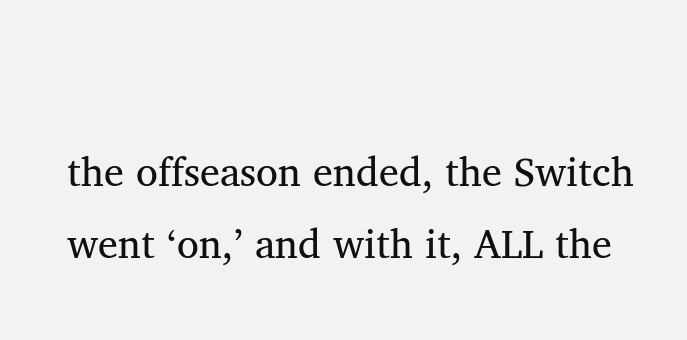the offseason ended, the Switch went ‘on,’ and with it, ALL the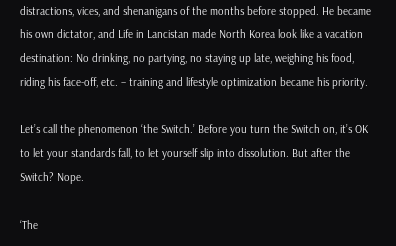distractions, vices, and shenanigans of the months before stopped. He became his own dictator, and Life in Lancistan made North Korea look like a vacation destination: No drinking, no partying, no staying up late, weighing his food, riding his face-off, etc. – training and lifestyle optimization became his priority.

Let’s call the phenomenon ‘the Switch.’ Before you turn the Switch on, it’s OK to let your standards fall, to let yourself slip into dissolution. But after the Switch? Nope.

‘The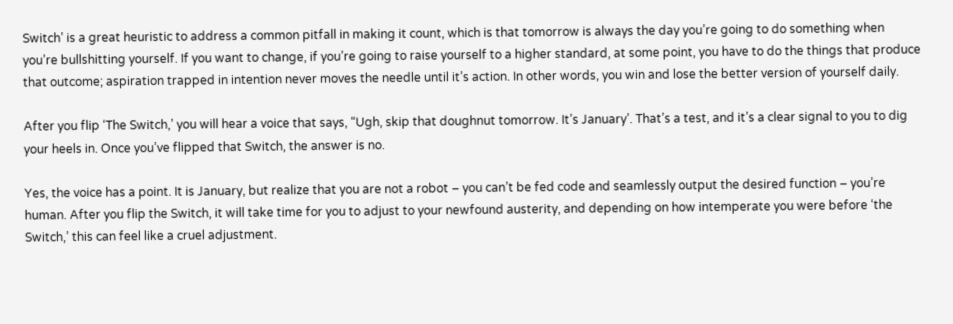Switch’ is a great heuristic to address a common pitfall in making it count, which is that tomorrow is always the day you’re going to do something when you’re bullshitting yourself. If you want to change, if you’re going to raise yourself to a higher standard, at some point, you have to do the things that produce that outcome; aspiration trapped in intention never moves the needle until it’s action. In other words, you win and lose the better version of yourself daily.

After you flip ‘The Switch,’ you will hear a voice that says, “Ugh, skip that doughnut tomorrow. It’s January’. That’s a test, and it’s a clear signal to you to dig your heels in. Once you’ve flipped that Switch, the answer is no.

Yes, the voice has a point. It is January, but realize that you are not a robot – you can’t be fed code and seamlessly output the desired function – you’re human. After you flip the Switch, it will take time for you to adjust to your newfound austerity, and depending on how intemperate you were before ‘the Switch,’ this can feel like a cruel adjustment.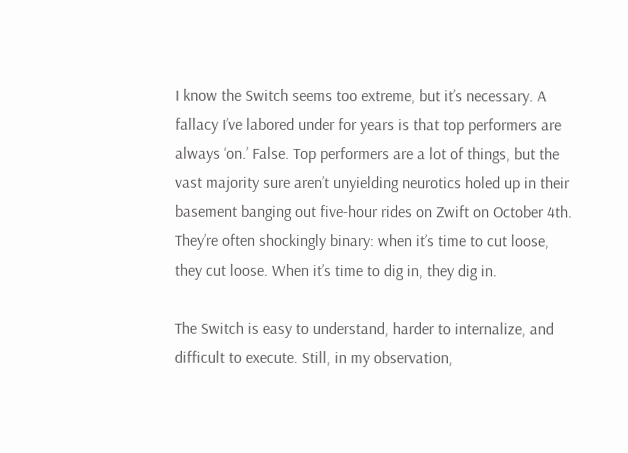I know the Switch seems too extreme, but it’s necessary. A fallacy I’ve labored under for years is that top performers are always ‘on.’ False. Top performers are a lot of things, but the vast majority sure aren’t unyielding neurotics holed up in their basement banging out five-hour rides on Zwift on October 4th. They’re often shockingly binary: when it’s time to cut loose, they cut loose. When it’s time to dig in, they dig in.

The Switch is easy to understand, harder to internalize, and difficult to execute. Still, in my observation,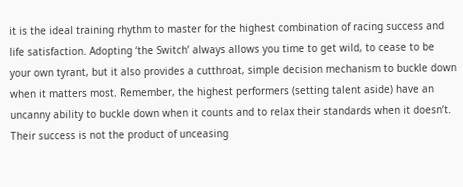it is the ideal training rhythm to master for the highest combination of racing success and life satisfaction. Adopting ‘the Switch’ always allows you time to get wild, to cease to be your own tyrant, but it also provides a cutthroat, simple decision mechanism to buckle down when it matters most. Remember, the highest performers (setting talent aside) have an uncanny ability to buckle down when it counts and to relax their standards when it doesn’t. Their success is not the product of unceasing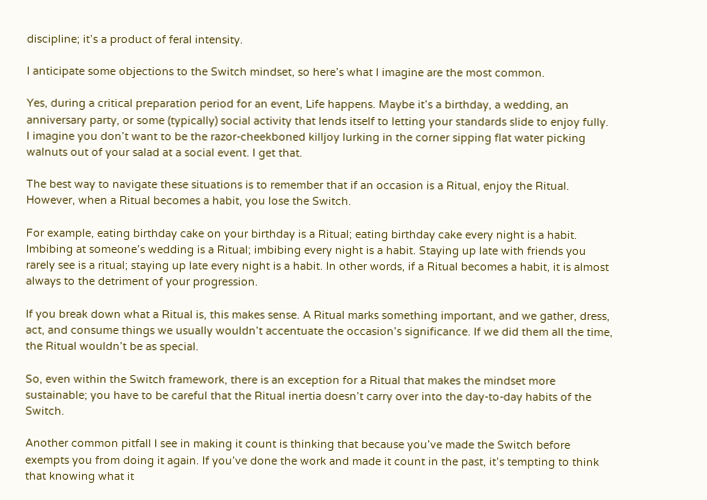discipline; it’s a product of feral intensity.

I anticipate some objections to the Switch mindset, so here’s what I imagine are the most common.

Yes, during a critical preparation period for an event, Life happens. Maybe it’s a birthday, a wedding, an anniversary party, or some (typically) social activity that lends itself to letting your standards slide to enjoy fully. I imagine you don’t want to be the razor-cheekboned killjoy lurking in the corner sipping flat water picking walnuts out of your salad at a social event. I get that.

The best way to navigate these situations is to remember that if an occasion is a Ritual, enjoy the Ritual. However, when a Ritual becomes a habit, you lose the Switch.

For example, eating birthday cake on your birthday is a Ritual; eating birthday cake every night is a habit. Imbibing at someone’s wedding is a Ritual; imbibing every night is a habit. Staying up late with friends you rarely see is a ritual; staying up late every night is a habit. In other words, if a Ritual becomes a habit, it is almost always to the detriment of your progression.

If you break down what a Ritual is, this makes sense. A Ritual marks something important, and we gather, dress, act, and consume things we usually wouldn’t accentuate the occasion’s significance. If we did them all the time, the Ritual wouldn’t be as special.

So, even within the Switch framework, there is an exception for a Ritual that makes the mindset more sustainable; you have to be careful that the Ritual inertia doesn’t carry over into the day-to-day habits of the Switch.

Another common pitfall I see in making it count is thinking that because you’ve made the Switch before exempts you from doing it again. If you’ve done the work and made it count in the past, it’s tempting to think that knowing what it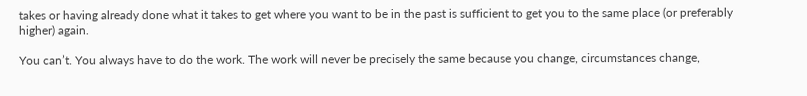takes or having already done what it takes to get where you want to be in the past is sufficient to get you to the same place (or preferably higher) again.

You can’t. You always have to do the work. The work will never be precisely the same because you change, circumstances change,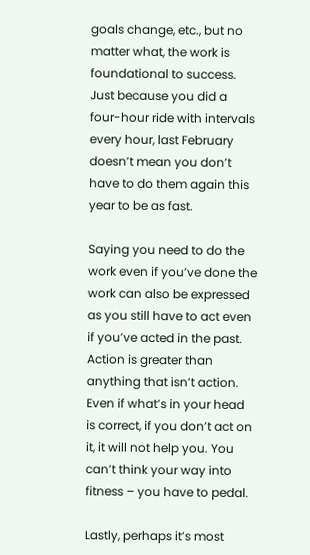goals change, etc., but no matter what, the work is foundational to success. Just because you did a four-hour ride with intervals every hour, last February doesn’t mean you don’t have to do them again this year to be as fast.

Saying you need to do the work even if you’ve done the work can also be expressed as you still have to act even if you’ve acted in the past. Action is greater than anything that isn’t action. Even if what’s in your head is correct, if you don’t act on it, it will not help you. You can’t think your way into fitness – you have to pedal.

Lastly, perhaps it’s most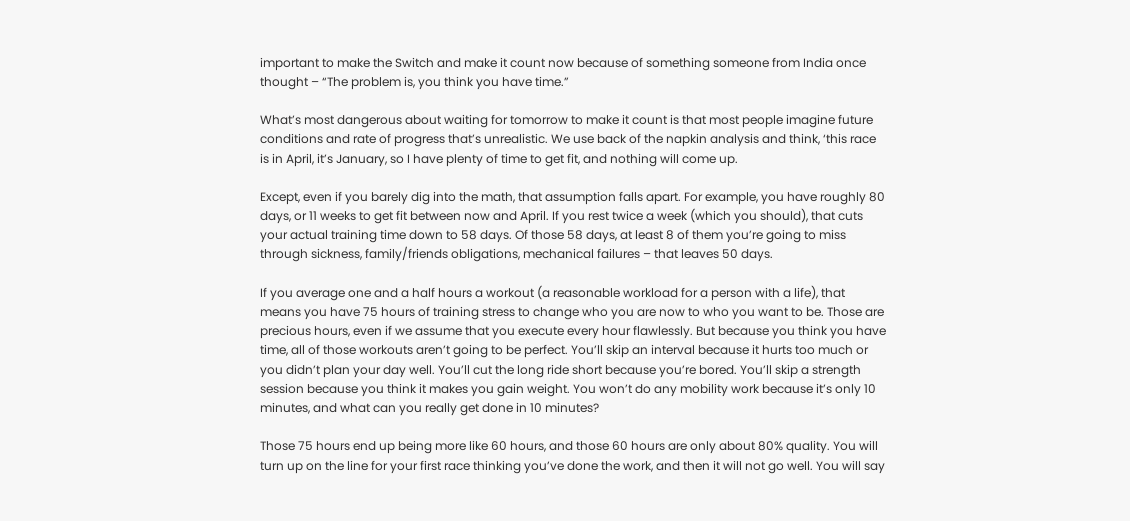important to make the Switch and make it count now because of something someone from India once thought – “The problem is, you think you have time.”

What’s most dangerous about waiting for tomorrow to make it count is that most people imagine future conditions and rate of progress that’s unrealistic. We use back of the napkin analysis and think, ‘this race is in April, it’s January, so I have plenty of time to get fit, and nothing will come up.

Except, even if you barely dig into the math, that assumption falls apart. For example, you have roughly 80 days, or 11 weeks to get fit between now and April. If you rest twice a week (which you should), that cuts your actual training time down to 58 days. Of those 58 days, at least 8 of them you’re going to miss through sickness, family/friends obligations, mechanical failures – that leaves 50 days.

If you average one and a half hours a workout (a reasonable workload for a person with a life), that means you have 75 hours of training stress to change who you are now to who you want to be. Those are precious hours, even if we assume that you execute every hour flawlessly. But because you think you have time, all of those workouts aren’t going to be perfect. You’ll skip an interval because it hurts too much or you didn’t plan your day well. You’ll cut the long ride short because you’re bored. You’ll skip a strength session because you think it makes you gain weight. You won’t do any mobility work because it’s only 10 minutes, and what can you really get done in 10 minutes?

Those 75 hours end up being more like 60 hours, and those 60 hours are only about 80% quality. You will turn up on the line for your first race thinking you’ve done the work, and then it will not go well. You will say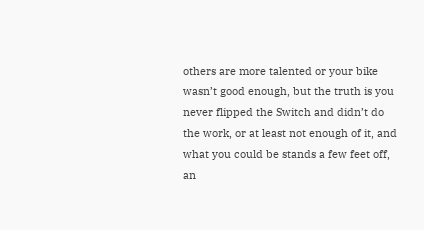others are more talented or your bike wasn’t good enough, but the truth is you never flipped the Switch and didn’t do the work, or at least not enough of it, and what you could be stands a few feet off, an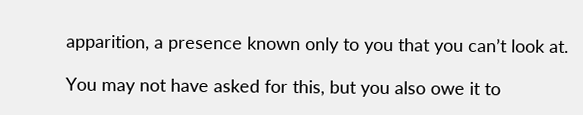apparition, a presence known only to you that you can’t look at.

You may not have asked for this, but you also owe it to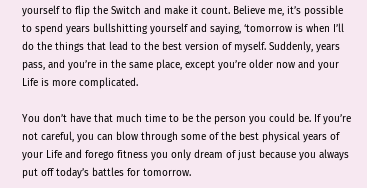yourself to flip the Switch and make it count. Believe me, it’s possible to spend years bullshitting yourself and saying, ‘tomorrow is when I’ll do the things that lead to the best version of myself. Suddenly, years pass, and you’re in the same place, except you’re older now and your Life is more complicated.

You don’t have that much time to be the person you could be. If you’re not careful, you can blow through some of the best physical years of your Life and forego fitness you only dream of just because you always put off today’s battles for tomorrow.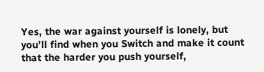Yes, the war against yourself is lonely, but you’ll find when you Switch and make it count that the harder you push yourself,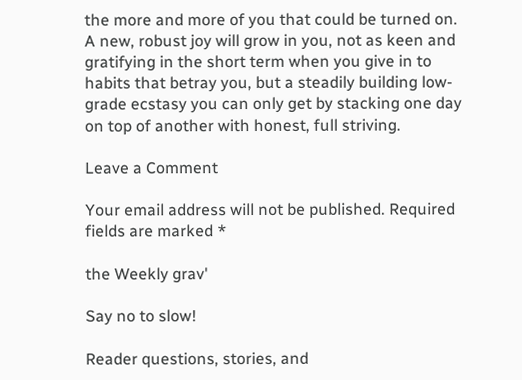the more and more of you that could be turned on. A new, robust joy will grow in you, not as keen and gratifying in the short term when you give in to habits that betray you, but a steadily building low-grade ecstasy you can only get by stacking one day on top of another with honest, full striving.

Leave a Comment

Your email address will not be published. Required fields are marked *

the Weekly grav'

Say no to slow!

Reader questions, stories, and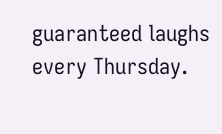guaranteed laughs every Thursday.